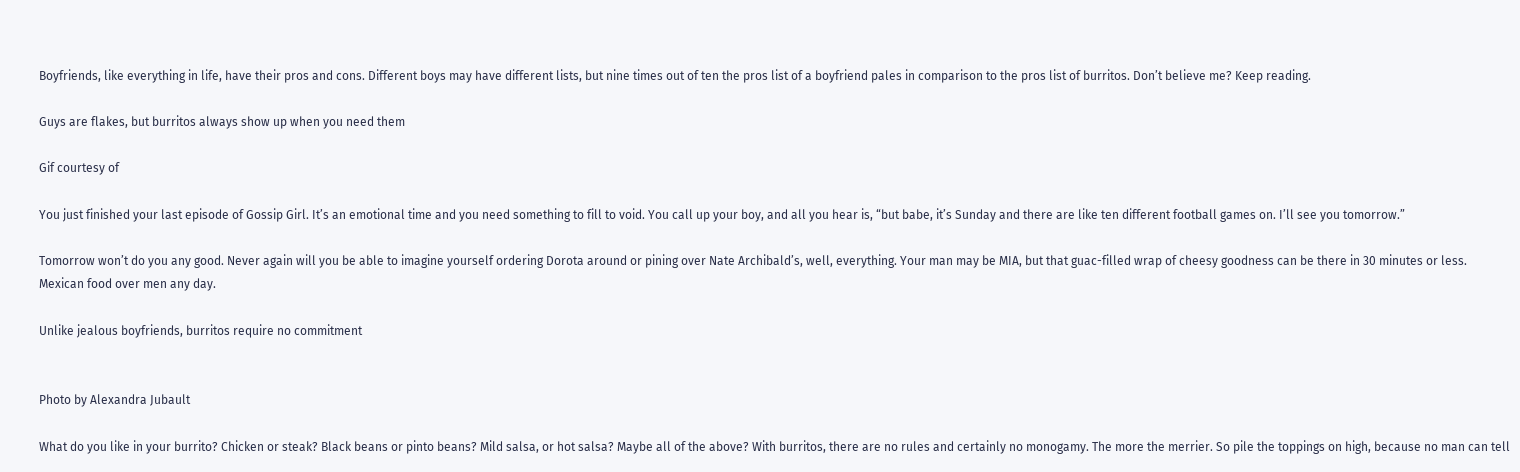Boyfriends, like everything in life, have their pros and cons. Different boys may have different lists, but nine times out of ten the pros list of a boyfriend pales in comparison to the pros list of burritos. Don’t believe me? Keep reading.

Guys are flakes, but burritos always show up when you need them

Gif courtesy of

You just finished your last episode of Gossip Girl. It’s an emotional time and you need something to fill to void. You call up your boy, and all you hear is, “but babe, it’s Sunday and there are like ten different football games on. I’ll see you tomorrow.”

Tomorrow won’t do you any good. Never again will you be able to imagine yourself ordering Dorota around or pining over Nate Archibald’s, well, everything. Your man may be MIA, but that guac-filled wrap of cheesy goodness can be there in 30 minutes or less. Mexican food over men any day.

Unlike jealous boyfriends, burritos require no commitment


Photo by Alexandra Jubault

What do you like in your burrito? Chicken or steak? Black beans or pinto beans? Mild salsa, or hot salsa? Maybe all of the above? With burritos, there are no rules and certainly no monogamy. The more the merrier. So pile the toppings on high, because no man can tell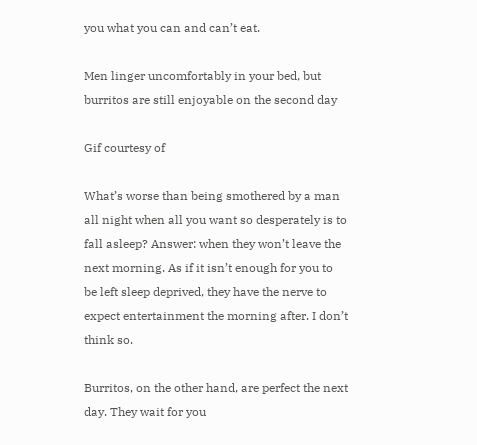you what you can and can’t eat.

Men linger uncomfortably in your bed, but burritos are still enjoyable on the second day

Gif courtesy of

What’s worse than being smothered by a man all night when all you want so desperately is to fall asleep? Answer: when they won’t leave the next morning. As if it isn’t enough for you to be left sleep deprived, they have the nerve to expect entertainment the morning after. I don’t think so.

Burritos, on the other hand, are perfect the next day. They wait for you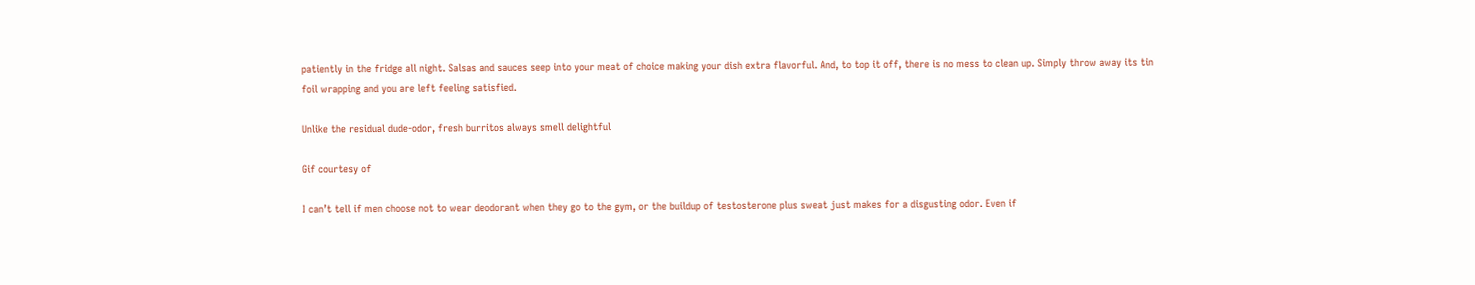patiently in the fridge all night. Salsas and sauces seep into your meat of choice making your dish extra flavorful. And, to top it off, there is no mess to clean up. Simply throw away its tin foil wrapping and you are left feeling satisfied.

Unlike the residual dude-odor, fresh burritos always smell delightful

Gif courtesy of

I can’t tell if men choose not to wear deodorant when they go to the gym, or the buildup of testosterone plus sweat just makes for a disgusting odor. Even if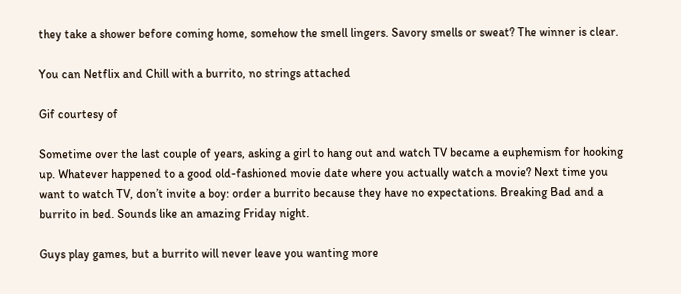they take a shower before coming home, somehow the smell lingers. Savory smells or sweat? The winner is clear.

You can Netflix and Chill with a burrito, no strings attached

Gif courtesy of

Sometime over the last couple of years, asking a girl to hang out and watch TV became a euphemism for hooking up. Whatever happened to a good old-fashioned movie date where you actually watch a movie? Next time you want to watch TV, don’t invite a boy: order a burrito because they have no expectations. Breaking Bad and a burrito in bed. Sounds like an amazing Friday night.

Guys play games, but a burrito will never leave you wanting more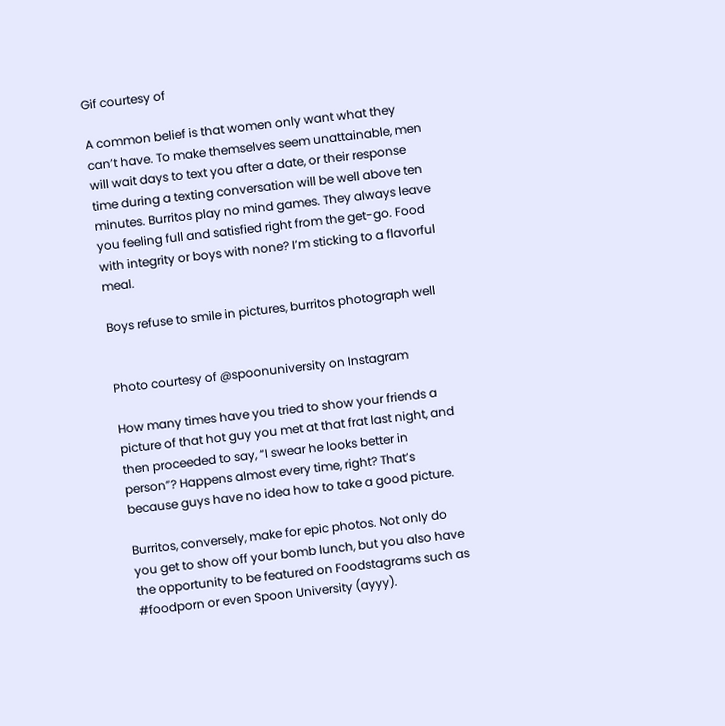Gif courtesy of

A common belief is that women only want what they can’t have. To make themselves seem unattainable, men will wait days to text you after a date, or their response time during a texting conversation will be well above ten minutes. Burritos play no mind games. They always leave you feeling full and satisfied right from the get-go. Food with integrity or boys with none? I’m sticking to a flavorful meal.

Boys refuse to smile in pictures, burritos photograph well


Photo courtesy of @spoonuniversity on Instagram

How many times have you tried to show your friends a picture of that hot guy you met at that frat last night, and then proceeded to say, “I swear he looks better in person”? Happens almost every time, right? That’s because guys have no idea how to take a good picture.

Burritos, conversely, make for epic photos. Not only do you get to show off your bomb lunch, but you also have the opportunity to be featured on Foodstagrams such as #foodporn or even Spoon University (ayyy).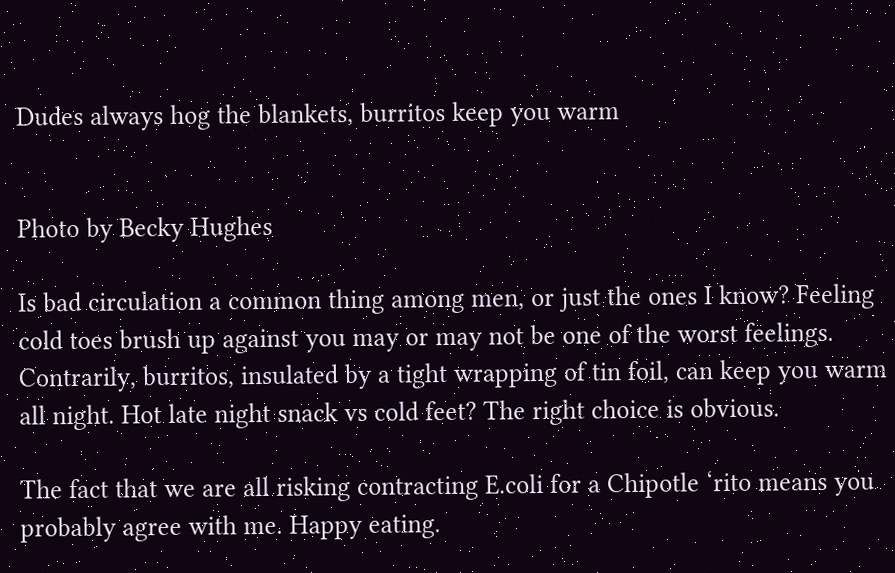Dudes always hog the blankets, burritos keep you warm


Photo by Becky Hughes

Is bad circulation a common thing among men, or just the ones I know? Feeling cold toes brush up against you may or may not be one of the worst feelings. Contrarily, burritos, insulated by a tight wrapping of tin foil, can keep you warm all night. Hot late night snack vs cold feet? The right choice is obvious.

The fact that we are all risking contracting E.coli for a Chipotle ‘rito means you probably agree with me. Happy eating.